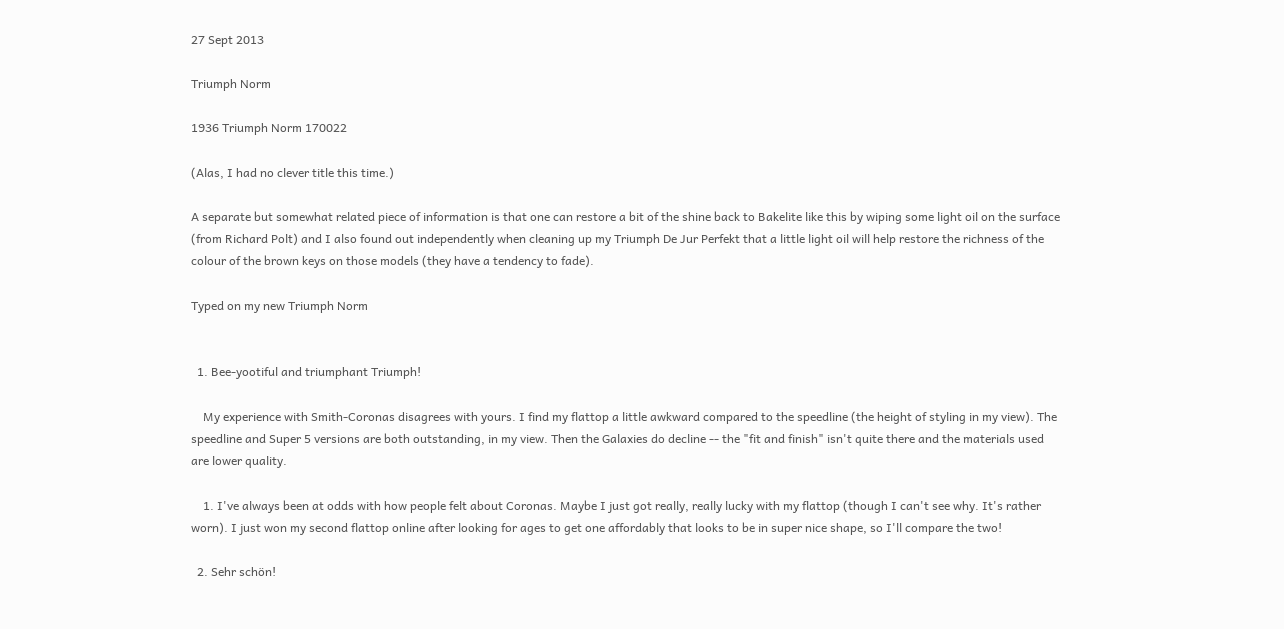27 Sept 2013

Triumph Norm

1936 Triumph Norm 170022

(Alas, I had no clever title this time.)

A separate but somewhat related piece of information is that one can restore a bit of the shine back to Bakelite like this by wiping some light oil on the surface (from Richard Polt) and I also found out independently when cleaning up my Triumph De Jur Perfekt that a little light oil will help restore the richness of the colour of the brown keys on those models (they have a tendency to fade).

Typed on my new Triumph Norm


  1. Bee-yootiful and triumphant Triumph!

    My experience with Smith-Coronas disagrees with yours. I find my flattop a little awkward compared to the speedline (the height of styling in my view). The speedline and Super 5 versions are both outstanding, in my view. Then the Galaxies do decline -- the "fit and finish" isn't quite there and the materials used are lower quality.

    1. I've always been at odds with how people felt about Coronas. Maybe I just got really, really lucky with my flattop (though I can't see why. It's rather worn). I just won my second flattop online after looking for ages to get one affordably that looks to be in super nice shape, so I'll compare the two!

  2. Sehr schön!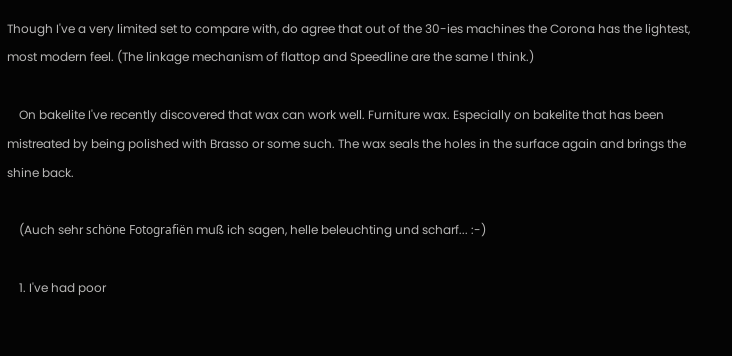Though I've a very limited set to compare with, do agree that out of the 30-ies machines the Corona has the lightest, most modern feel. (The linkage mechanism of flattop and Speedline are the same I think.)

    On bakelite I've recently discovered that wax can work well. Furniture wax. Especially on bakelite that has been mistreated by being polished with Brasso or some such. The wax seals the holes in the surface again and brings the shine back.

    (Auch sehr schöne Fotografiën muß ich sagen, helle beleuchting und scharf... :-)

    1. I've had poor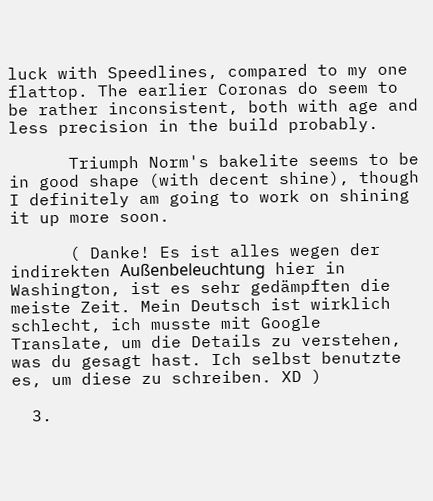luck with Speedlines, compared to my one flattop. The earlier Coronas do seem to be rather inconsistent, both with age and less precision in the build probably.

      Triumph Norm's bakelite seems to be in good shape (with decent shine), though I definitely am going to work on shining it up more soon.

      ( Danke! Es ist alles wegen der indirekten Außenbeleuchtung hier in Washington, ist es sehr gedämpften die meiste Zeit. Mein Deutsch ist wirklich schlecht, ich musste mit Google Translate, um die Details zu verstehen, was du gesagt hast. Ich selbst benutzte es, um diese zu schreiben. XD )

  3.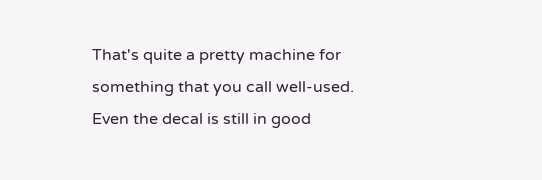That's quite a pretty machine for something that you call well-used. Even the decal is still in good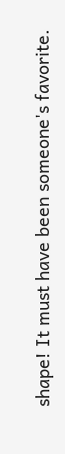shape! It must have been someone's favorite.